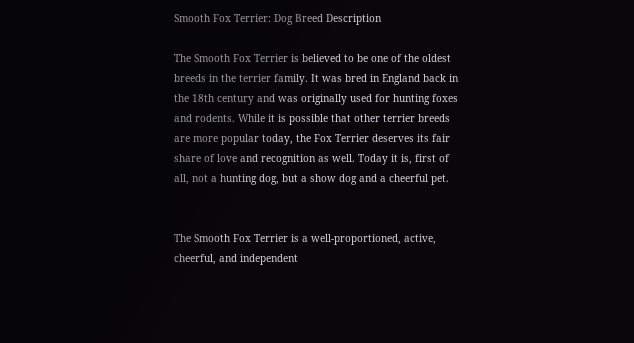Smooth Fox Terrier: Dog Breed Description

The Smooth Fox Terrier is believed to be one of the oldest breeds in the terrier family. It was bred in England back in the 18th century and was originally used for hunting foxes and rodents. While it is possible that other terrier breeds are more popular today, the Fox Terrier deserves its fair share of love and recognition as well. Today it is, first of all, not a hunting dog, but a show dog and a cheerful pet.


The Smooth Fox Terrier is a well-proportioned, active, cheerful, and independent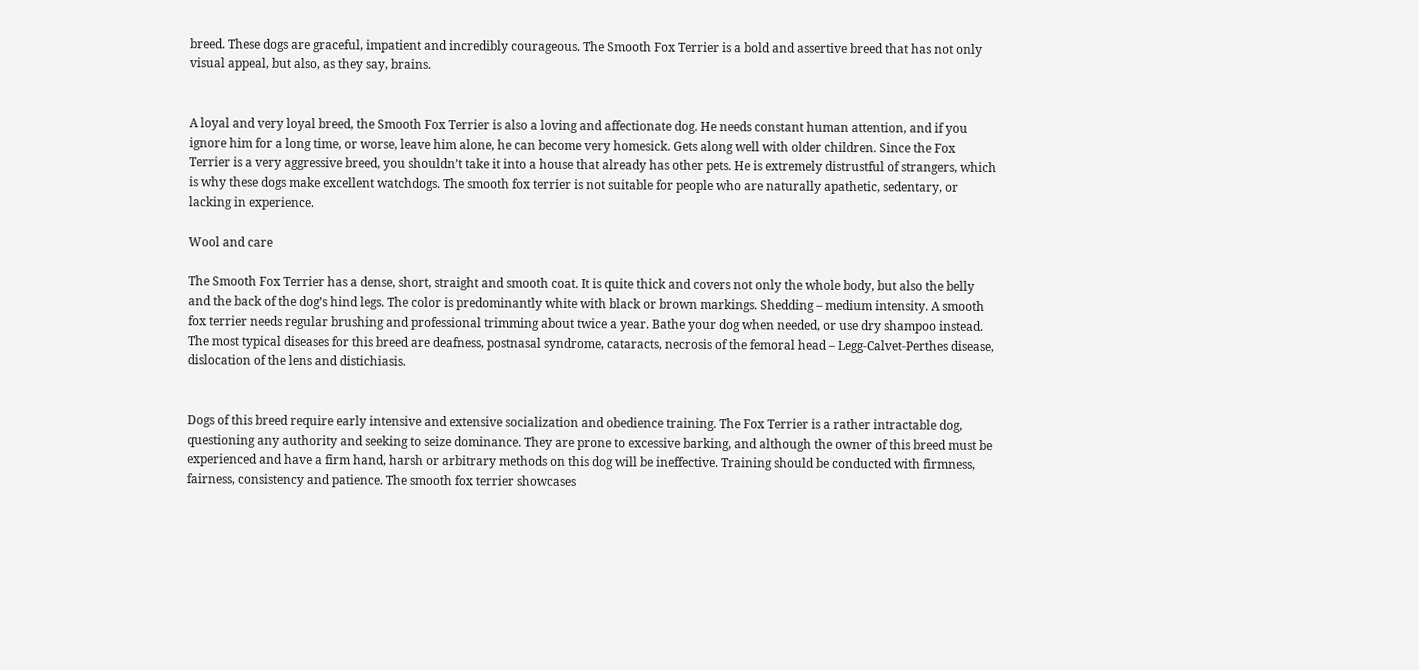breed. These dogs are graceful, impatient and incredibly courageous. The Smooth Fox Terrier is a bold and assertive breed that has not only visual appeal, but also, as they say, brains.


A loyal and very loyal breed, the Smooth Fox Terrier is also a loving and affectionate dog. He needs constant human attention, and if you ignore him for a long time, or worse, leave him alone, he can become very homesick. Gets along well with older children. Since the Fox Terrier is a very aggressive breed, you shouldn’t take it into a house that already has other pets. He is extremely distrustful of strangers, which is why these dogs make excellent watchdogs. The smooth fox terrier is not suitable for people who are naturally apathetic, sedentary, or lacking in experience.

Wool and care

The Smooth Fox Terrier has a dense, short, straight and smooth coat. It is quite thick and covers not only the whole body, but also the belly and the back of the dog’s hind legs. The color is predominantly white with black or brown markings. Shedding – medium intensity. A smooth fox terrier needs regular brushing and professional trimming about twice a year. Bathe your dog when needed, or use dry shampoo instead. The most typical diseases for this breed are deafness, postnasal syndrome, cataracts, necrosis of the femoral head – Legg-Calvet-Perthes disease, dislocation of the lens and distichiasis.


Dogs of this breed require early intensive and extensive socialization and obedience training. The Fox Terrier is a rather intractable dog, questioning any authority and seeking to seize dominance. They are prone to excessive barking, and although the owner of this breed must be experienced and have a firm hand, harsh or arbitrary methods on this dog will be ineffective. Training should be conducted with firmness, fairness, consistency and patience. The smooth fox terrier showcases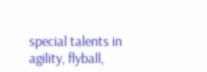special talents in agility, flyball,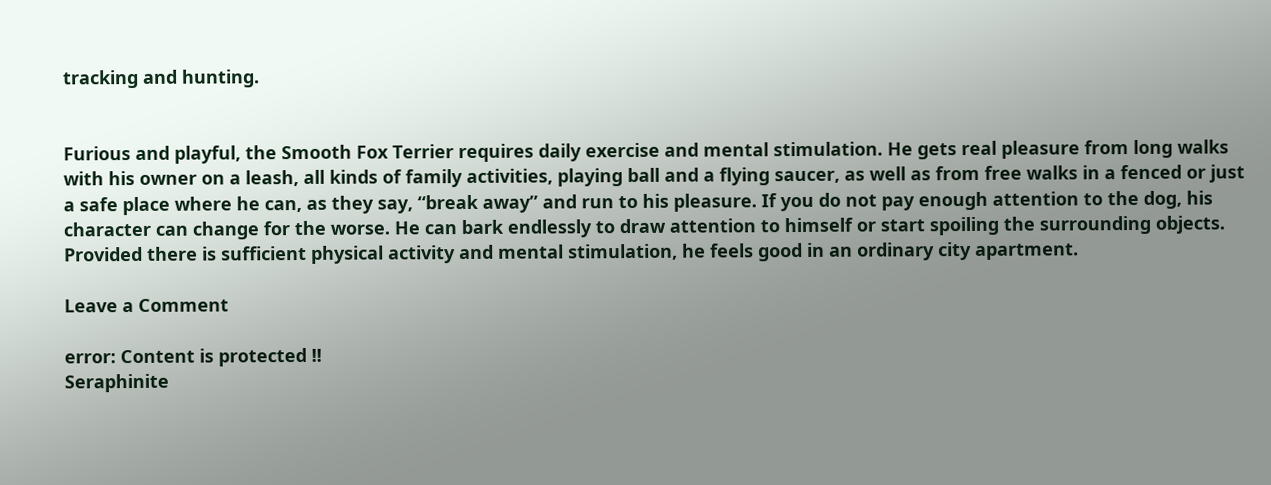tracking and hunting.


Furious and playful, the Smooth Fox Terrier requires daily exercise and mental stimulation. He gets real pleasure from long walks with his owner on a leash, all kinds of family activities, playing ball and a flying saucer, as well as from free walks in a fenced or just a safe place where he can, as they say, “break away” and run to his pleasure. If you do not pay enough attention to the dog, his character can change for the worse. He can bark endlessly to draw attention to himself or start spoiling the surrounding objects. Provided there is sufficient physical activity and mental stimulation, he feels good in an ordinary city apartment.

Leave a Comment

error: Content is protected !!
Seraphinite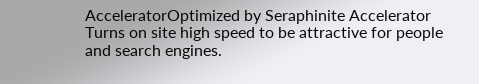AcceleratorOptimized by Seraphinite Accelerator
Turns on site high speed to be attractive for people and search engines.